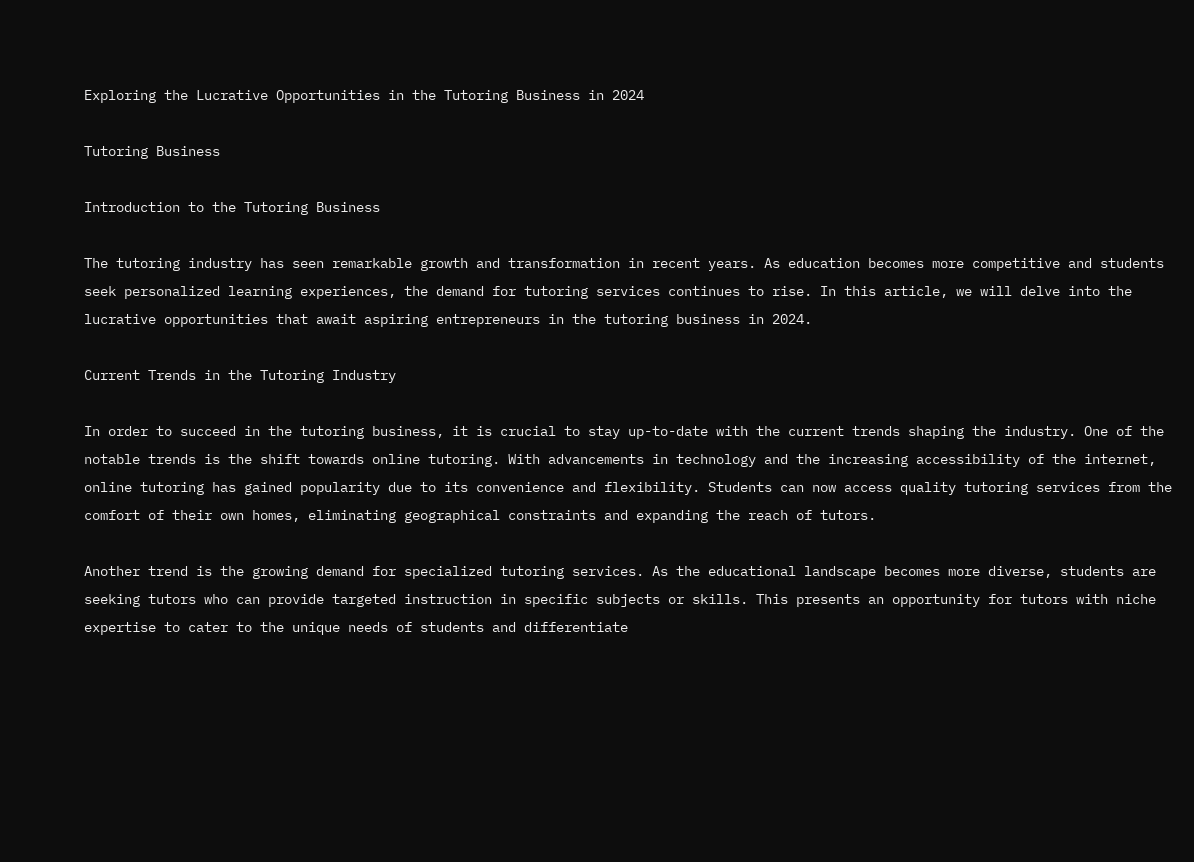Exploring the Lucrative Opportunities in the Tutoring Business in 2024

Tutoring Business

Introduction to the Tutoring Business

The tutoring industry has seen remarkable growth and transformation in recent years. As education becomes more competitive and students seek personalized learning experiences, the demand for tutoring services continues to rise. In this article, we will delve into the lucrative opportunities that await aspiring entrepreneurs in the tutoring business in 2024.

Current Trends in the Tutoring Industry

In order to succeed in the tutoring business, it is crucial to stay up-to-date with the current trends shaping the industry. One of the notable trends is the shift towards online tutoring. With advancements in technology and the increasing accessibility of the internet, online tutoring has gained popularity due to its convenience and flexibility. Students can now access quality tutoring services from the comfort of their own homes, eliminating geographical constraints and expanding the reach of tutors.

Another trend is the growing demand for specialized tutoring services. As the educational landscape becomes more diverse, students are seeking tutors who can provide targeted instruction in specific subjects or skills. This presents an opportunity for tutors with niche expertise to cater to the unique needs of students and differentiate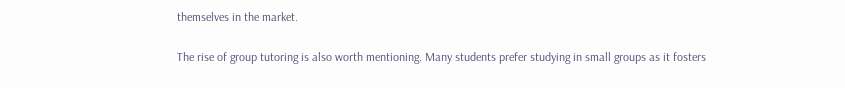themselves in the market.

The rise of group tutoring is also worth mentioning. Many students prefer studying in small groups as it fosters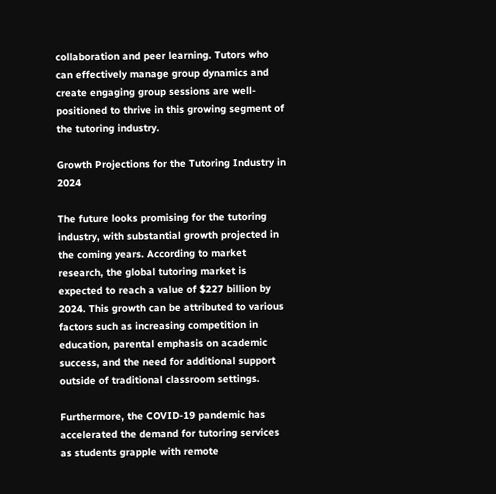collaboration and peer learning. Tutors who can effectively manage group dynamics and create engaging group sessions are well-positioned to thrive in this growing segment of the tutoring industry.

Growth Projections for the Tutoring Industry in 2024

The future looks promising for the tutoring industry, with substantial growth projected in the coming years. According to market research, the global tutoring market is expected to reach a value of $227 billion by 2024. This growth can be attributed to various factors such as increasing competition in education, parental emphasis on academic success, and the need for additional support outside of traditional classroom settings.

Furthermore, the COVID-19 pandemic has accelerated the demand for tutoring services as students grapple with remote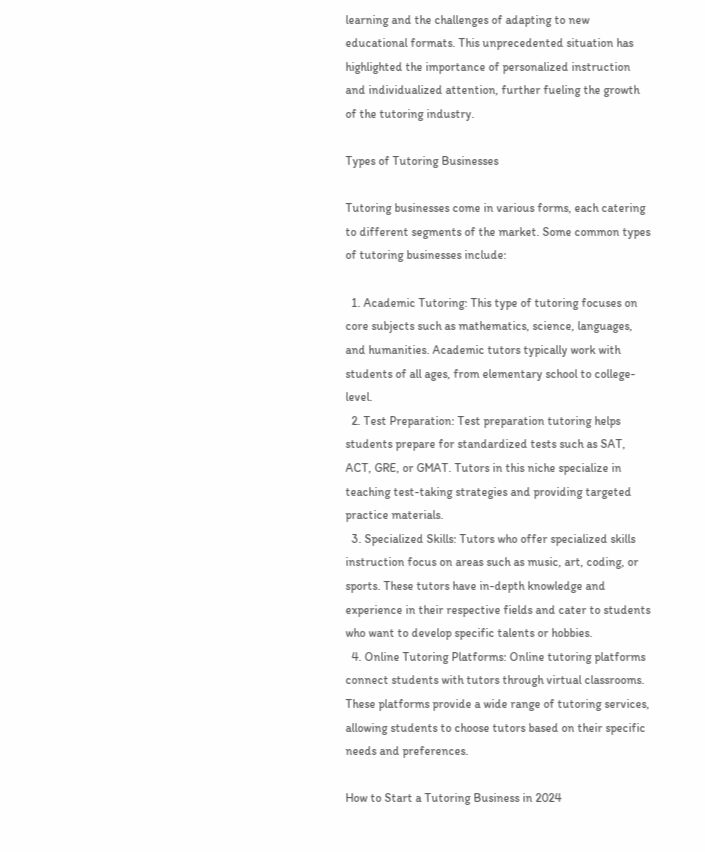learning and the challenges of adapting to new educational formats. This unprecedented situation has highlighted the importance of personalized instruction and individualized attention, further fueling the growth of the tutoring industry.

Types of Tutoring Businesses

Tutoring businesses come in various forms, each catering to different segments of the market. Some common types of tutoring businesses include:

  1. Academic Tutoring: This type of tutoring focuses on core subjects such as mathematics, science, languages, and humanities. Academic tutors typically work with students of all ages, from elementary school to college-level.
  2. Test Preparation: Test preparation tutoring helps students prepare for standardized tests such as SAT, ACT, GRE, or GMAT. Tutors in this niche specialize in teaching test-taking strategies and providing targeted practice materials.
  3. Specialized Skills: Tutors who offer specialized skills instruction focus on areas such as music, art, coding, or sports. These tutors have in-depth knowledge and experience in their respective fields and cater to students who want to develop specific talents or hobbies.
  4. Online Tutoring Platforms: Online tutoring platforms connect students with tutors through virtual classrooms. These platforms provide a wide range of tutoring services, allowing students to choose tutors based on their specific needs and preferences.

How to Start a Tutoring Business in 2024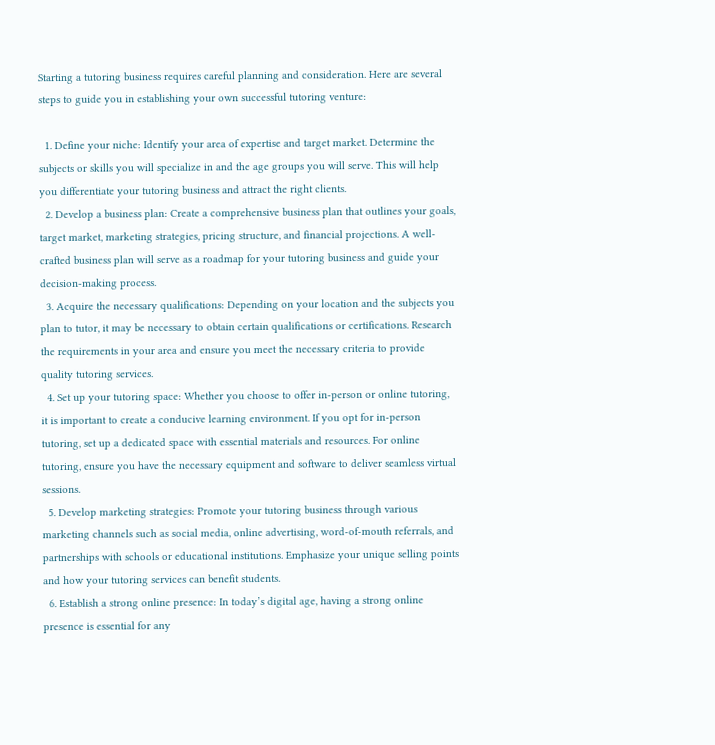Starting a tutoring business requires careful planning and consideration. Here are several steps to guide you in establishing your own successful tutoring venture:

  1. Define your niche: Identify your area of expertise and target market. Determine the subjects or skills you will specialize in and the age groups you will serve. This will help you differentiate your tutoring business and attract the right clients.
  2. Develop a business plan: Create a comprehensive business plan that outlines your goals, target market, marketing strategies, pricing structure, and financial projections. A well-crafted business plan will serve as a roadmap for your tutoring business and guide your decision-making process.
  3. Acquire the necessary qualifications: Depending on your location and the subjects you plan to tutor, it may be necessary to obtain certain qualifications or certifications. Research the requirements in your area and ensure you meet the necessary criteria to provide quality tutoring services.
  4. Set up your tutoring space: Whether you choose to offer in-person or online tutoring, it is important to create a conducive learning environment. If you opt for in-person tutoring, set up a dedicated space with essential materials and resources. For online tutoring, ensure you have the necessary equipment and software to deliver seamless virtual sessions.
  5. Develop marketing strategies: Promote your tutoring business through various marketing channels such as social media, online advertising, word-of-mouth referrals, and partnerships with schools or educational institutions. Emphasize your unique selling points and how your tutoring services can benefit students.
  6. Establish a strong online presence: In today’s digital age, having a strong online presence is essential for any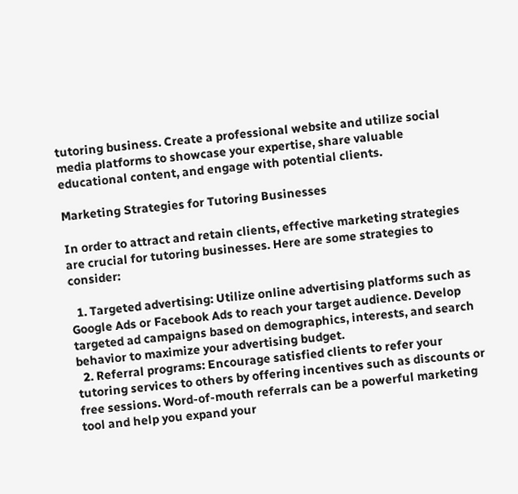tutoring business. Create a professional website and utilize social media platforms to showcase your expertise, share valuable educational content, and engage with potential clients.

Marketing Strategies for Tutoring Businesses

In order to attract and retain clients, effective marketing strategies are crucial for tutoring businesses. Here are some strategies to consider:

  1. Targeted advertising: Utilize online advertising platforms such as Google Ads or Facebook Ads to reach your target audience. Develop targeted ad campaigns based on demographics, interests, and search behavior to maximize your advertising budget.
  2. Referral programs: Encourage satisfied clients to refer your tutoring services to others by offering incentives such as discounts or free sessions. Word-of-mouth referrals can be a powerful marketing tool and help you expand your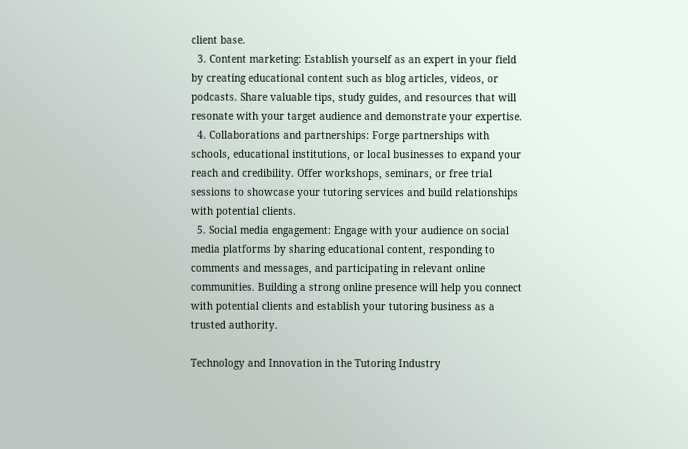client base.
  3. Content marketing: Establish yourself as an expert in your field by creating educational content such as blog articles, videos, or podcasts. Share valuable tips, study guides, and resources that will resonate with your target audience and demonstrate your expertise.
  4. Collaborations and partnerships: Forge partnerships with schools, educational institutions, or local businesses to expand your reach and credibility. Offer workshops, seminars, or free trial sessions to showcase your tutoring services and build relationships with potential clients.
  5. Social media engagement: Engage with your audience on social media platforms by sharing educational content, responding to comments and messages, and participating in relevant online communities. Building a strong online presence will help you connect with potential clients and establish your tutoring business as a trusted authority.

Technology and Innovation in the Tutoring Industry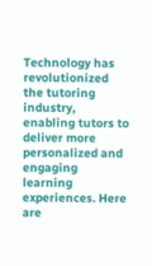Technology has revolutionized the tutoring industry, enabling tutors to deliver more personalized and engaging learning experiences. Here are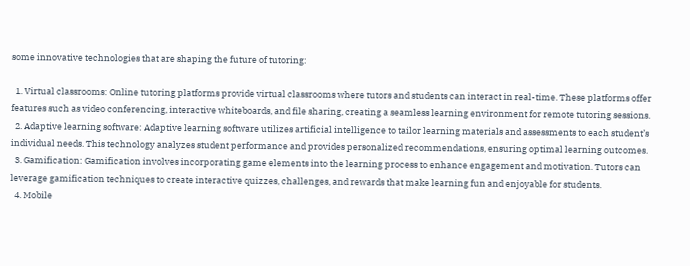some innovative technologies that are shaping the future of tutoring:

  1. Virtual classrooms: Online tutoring platforms provide virtual classrooms where tutors and students can interact in real-time. These platforms offer features such as video conferencing, interactive whiteboards, and file sharing, creating a seamless learning environment for remote tutoring sessions.
  2. Adaptive learning software: Adaptive learning software utilizes artificial intelligence to tailor learning materials and assessments to each student’s individual needs. This technology analyzes student performance and provides personalized recommendations, ensuring optimal learning outcomes.
  3. Gamification: Gamification involves incorporating game elements into the learning process to enhance engagement and motivation. Tutors can leverage gamification techniques to create interactive quizzes, challenges, and rewards that make learning fun and enjoyable for students.
  4. Mobile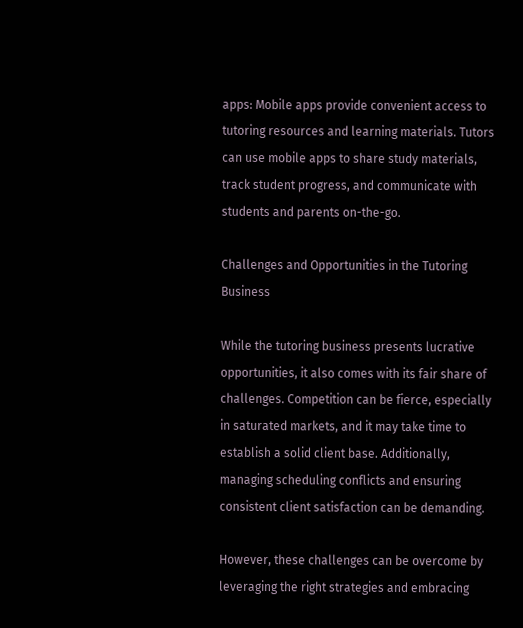apps: Mobile apps provide convenient access to tutoring resources and learning materials. Tutors can use mobile apps to share study materials, track student progress, and communicate with students and parents on-the-go.

Challenges and Opportunities in the Tutoring Business

While the tutoring business presents lucrative opportunities, it also comes with its fair share of challenges. Competition can be fierce, especially in saturated markets, and it may take time to establish a solid client base. Additionally, managing scheduling conflicts and ensuring consistent client satisfaction can be demanding.

However, these challenges can be overcome by leveraging the right strategies and embracing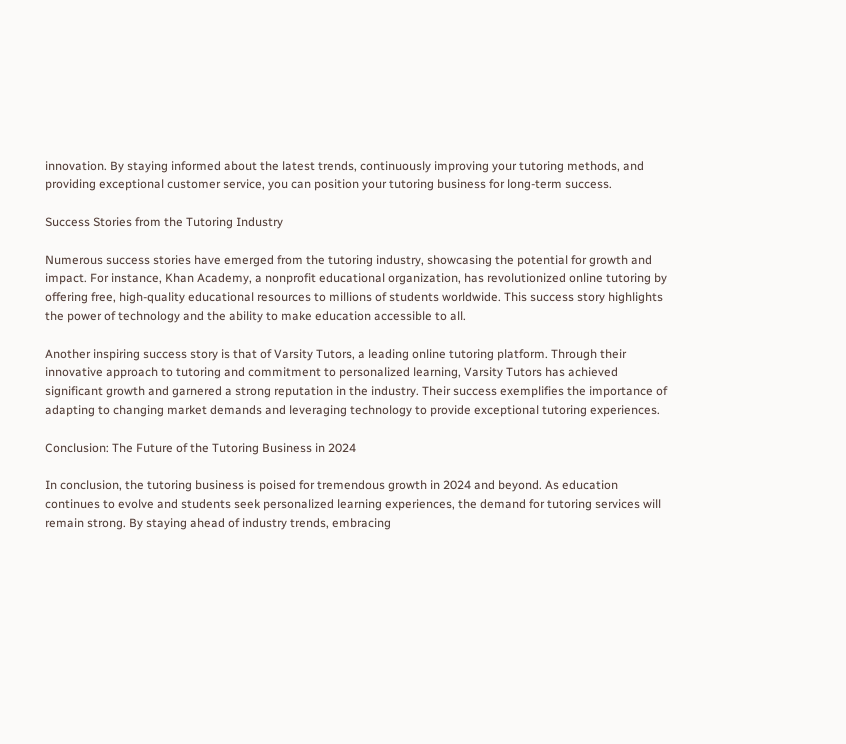innovation. By staying informed about the latest trends, continuously improving your tutoring methods, and providing exceptional customer service, you can position your tutoring business for long-term success.

Success Stories from the Tutoring Industry

Numerous success stories have emerged from the tutoring industry, showcasing the potential for growth and impact. For instance, Khan Academy, a nonprofit educational organization, has revolutionized online tutoring by offering free, high-quality educational resources to millions of students worldwide. This success story highlights the power of technology and the ability to make education accessible to all.

Another inspiring success story is that of Varsity Tutors, a leading online tutoring platform. Through their innovative approach to tutoring and commitment to personalized learning, Varsity Tutors has achieved significant growth and garnered a strong reputation in the industry. Their success exemplifies the importance of adapting to changing market demands and leveraging technology to provide exceptional tutoring experiences.

Conclusion: The Future of the Tutoring Business in 2024

In conclusion, the tutoring business is poised for tremendous growth in 2024 and beyond. As education continues to evolve and students seek personalized learning experiences, the demand for tutoring services will remain strong. By staying ahead of industry trends, embracing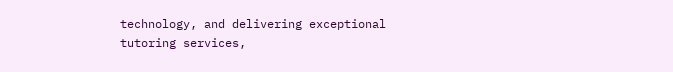technology, and delivering exceptional tutoring services,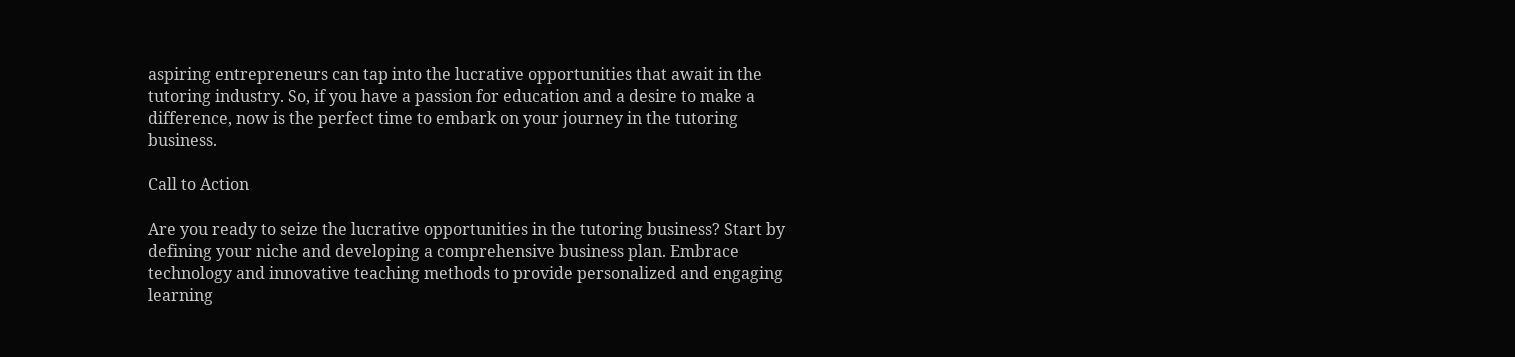aspiring entrepreneurs can tap into the lucrative opportunities that await in the tutoring industry. So, if you have a passion for education and a desire to make a difference, now is the perfect time to embark on your journey in the tutoring business.

Call to Action

Are you ready to seize the lucrative opportunities in the tutoring business? Start by defining your niche and developing a comprehensive business plan. Embrace technology and innovative teaching methods to provide personalized and engaging learning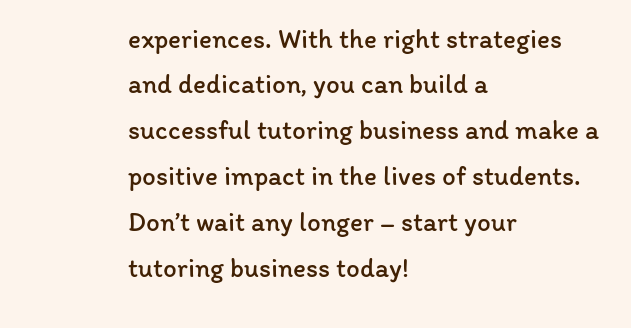experiences. With the right strategies and dedication, you can build a successful tutoring business and make a positive impact in the lives of students. Don’t wait any longer – start your tutoring business today!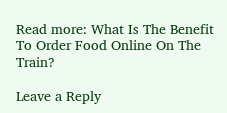Read more: What Is The Benefit To Order Food Online On The Train?

Leave a Reply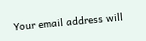Your email address will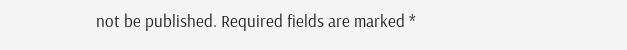not be published. Required fields are marked *